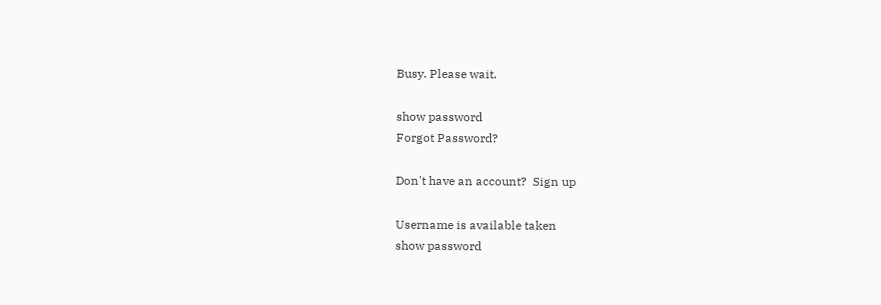Busy. Please wait.

show password
Forgot Password?

Don't have an account?  Sign up

Username is available taken
show password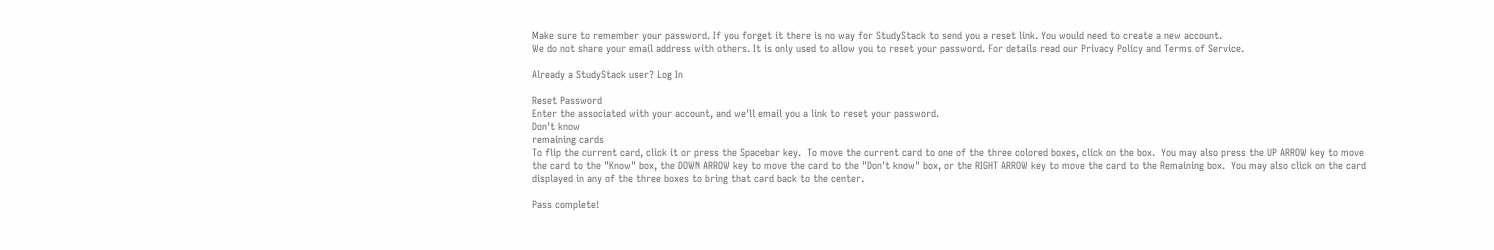Make sure to remember your password. If you forget it there is no way for StudyStack to send you a reset link. You would need to create a new account.
We do not share your email address with others. It is only used to allow you to reset your password. For details read our Privacy Policy and Terms of Service.

Already a StudyStack user? Log In

Reset Password
Enter the associated with your account, and we'll email you a link to reset your password.
Don't know
remaining cards
To flip the current card, click it or press the Spacebar key.  To move the current card to one of the three colored boxes, click on the box.  You may also press the UP ARROW key to move the card to the "Know" box, the DOWN ARROW key to move the card to the "Don't know" box, or the RIGHT ARROW key to move the card to the Remaining box.  You may also click on the card displayed in any of the three boxes to bring that card back to the center.

Pass complete!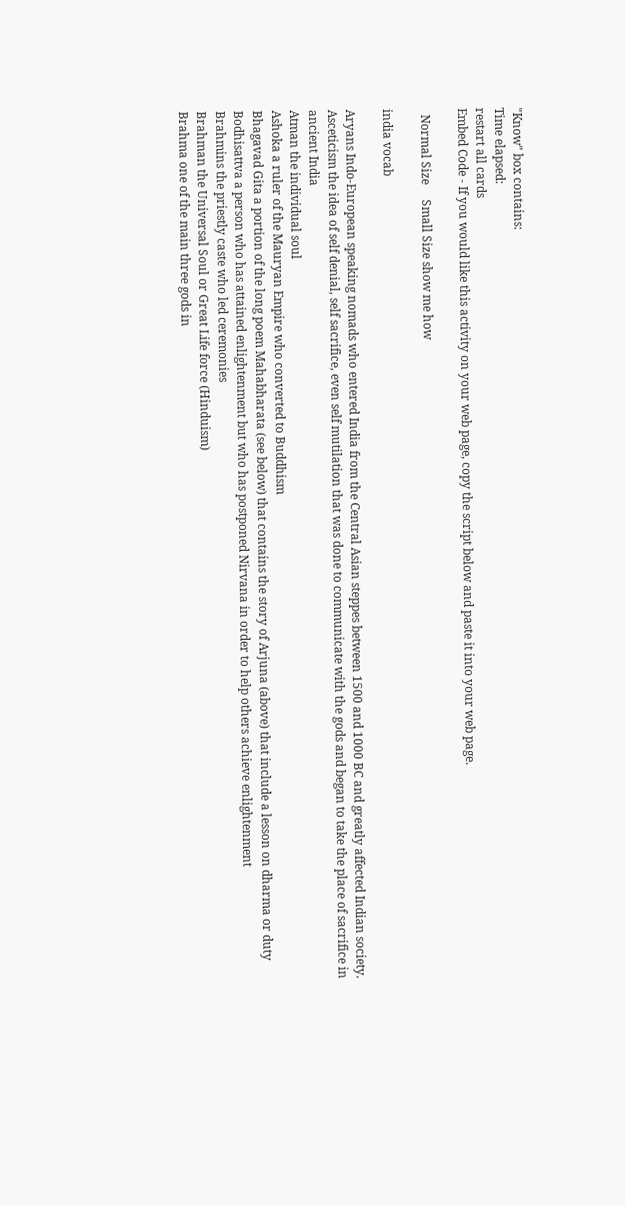"Know" box contains:
Time elapsed:
restart all cards
Embed Code - If you would like this activity on your web page, copy the script below and paste it into your web page.

  Normal Size     Small Size show me how

india vocab

Aryans Indo-European speaking nomads who entered India from the Central Asian steppes between 1500 and 1000 BC and greatly affected Indian society.
Asceticism the idea of self denial, self sacrifice, even self mutilation that was done to communicate with the gods and began to take the place of sacrifice in ancient India
Atman the individual soul
Ashoka a ruler of the Mauryan Empire who converted to Buddhism
Bhagavad Gita a portion of the long poem Mahabharata (see below) that contains the story of Arjuna (above) that include a lesson on dharma or duty
Bodhisattva a person who has attained enlightenment but who has postponed Nirvana in order to help others achieve enlightenment
Brahmins the priestly caste who led ceremonies
Brahman the Universal Soul or Great Life force (Hinduism)
Brahma one of the main three gods in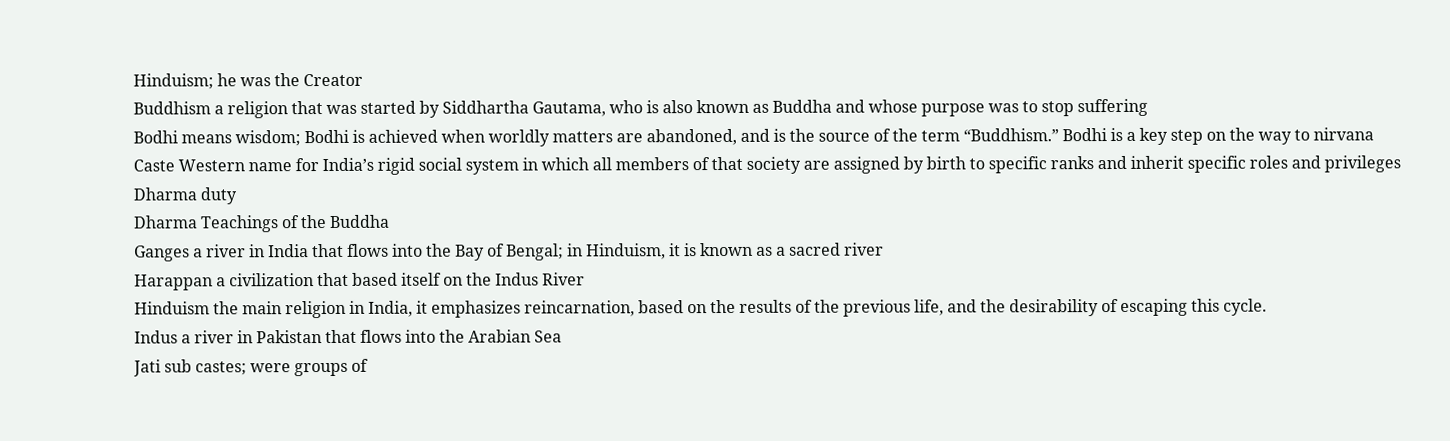Hinduism; he was the Creator
Buddhism a religion that was started by Siddhartha Gautama, who is also known as Buddha and whose purpose was to stop suffering
Bodhi means wisdom; Bodhi is achieved when worldly matters are abandoned, and is the source of the term “Buddhism.” Bodhi is a key step on the way to nirvana
Caste Western name for India’s rigid social system in which all members of that society are assigned by birth to specific ranks and inherit specific roles and privileges
Dharma duty
Dharma Teachings of the Buddha
Ganges a river in India that flows into the Bay of Bengal; in Hinduism, it is known as a sacred river
Harappan a civilization that based itself on the Indus River
Hinduism the main religion in India, it emphasizes reincarnation, based on the results of the previous life, and the desirability of escaping this cycle.
Indus a river in Pakistan that flows into the Arabian Sea
Jati sub castes; were groups of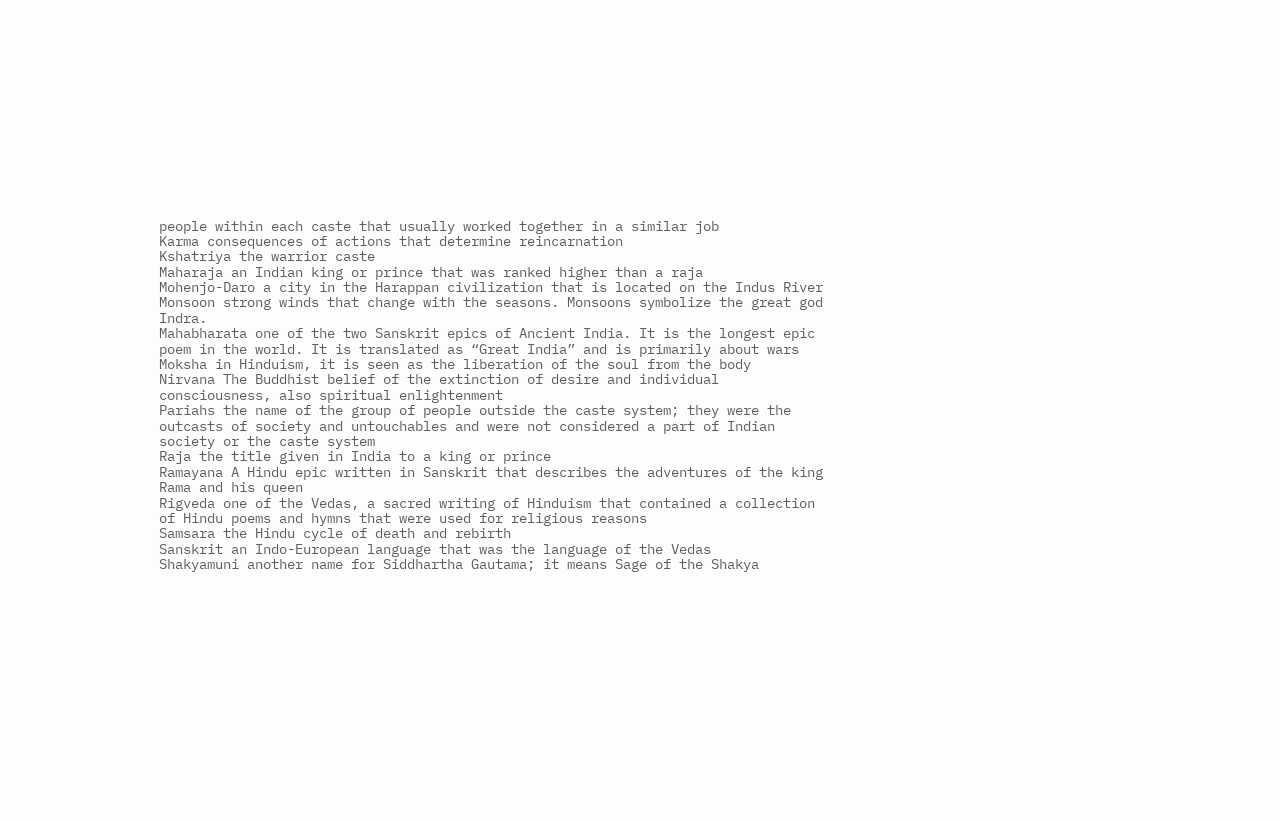people within each caste that usually worked together in a similar job
Karma consequences of actions that determine reincarnation
Kshatriya the warrior caste
Maharaja an Indian king or prince that was ranked higher than a raja
Mohenjo-Daro a city in the Harappan civilization that is located on the Indus River
Monsoon strong winds that change with the seasons. Monsoons symbolize the great god Indra.
Mahabharata one of the two Sanskrit epics of Ancient India. It is the longest epic poem in the world. It is translated as “Great India” and is primarily about wars
Moksha in Hinduism, it is seen as the liberation of the soul from the body
Nirvana The Buddhist belief of the extinction of desire and individual consciousness, also spiritual enlightenment
Pariahs the name of the group of people outside the caste system; they were the outcasts of society and untouchables and were not considered a part of Indian society or the caste system
Raja the title given in India to a king or prince
Ramayana A Hindu epic written in Sanskrit that describes the adventures of the king Rama and his queen
Rigveda one of the Vedas, a sacred writing of Hinduism that contained a collection of Hindu poems and hymns that were used for religious reasons
Samsara the Hindu cycle of death and rebirth
Sanskrit an Indo-European language that was the language of the Vedas
Shakyamuni another name for Siddhartha Gautama; it means Sage of the Shakya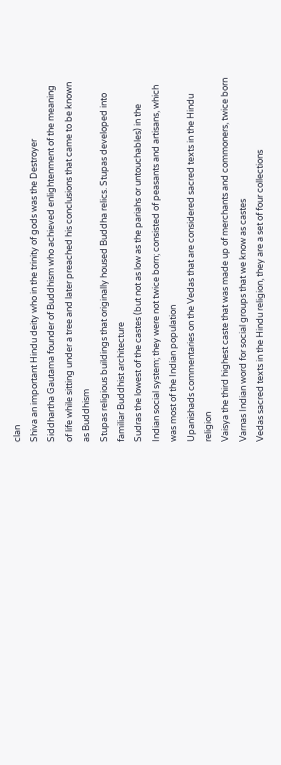clan
Shiva an important Hindu deity who in the trinity of gods was the Destroyer
Siddhartha Gautama founder of Buddhism who achieved enlightenment of the meaning of life while sitting under a tree and later preached his conclusions that came to be known as Buddhism
Stupas religious buildings that originally housed Buddha relics. Stupas developed into familiar Buddhist architecture
Sudras the lowest of the castes (but not as low as the pariahs or untouchables) in the Indian social system; they were not twice born; consisted of peasants and artisans, which was most of the Indian population
Upanishads commentaries on the Vedas that are considered sacred texts in the Hindu religion
Vaisya the third highest caste that was made up of merchants and commoners, twice born
Varnas Indian word for social groups that we know as castes
Vedas sacred texts in the Hindu religion, they are a set of four collections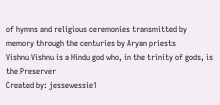of hymns and religious ceremonies transmitted by memory through the centuries by Aryan priests
Vishnu Vishnu is a Hindu god who, in the trinity of gods, is the Preserver
Created by: jessewessie1